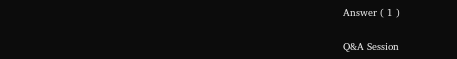Answer ( 1 )

Q&A Session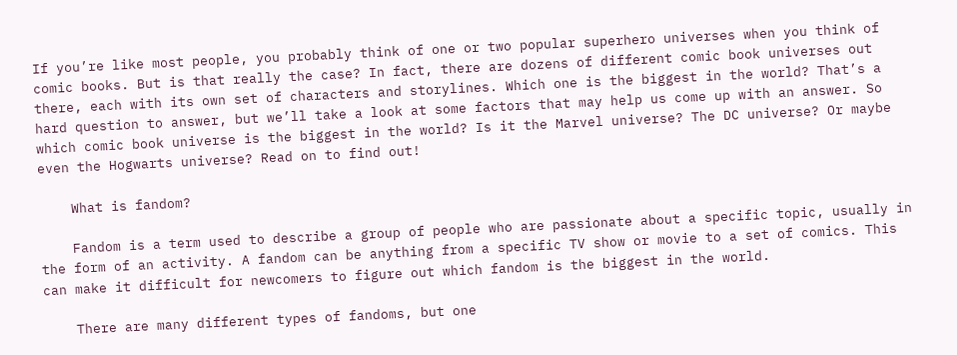If you’re like most people, you probably think of one or two popular superhero universes when you think of comic books. But is that really the case? In fact, there are dozens of different comic book universes out there, each with its own set of characters and storylines. Which one is the biggest in the world? That’s a hard question to answer, but we’ll take a look at some factors that may help us come up with an answer. So which comic book universe is the biggest in the world? Is it the Marvel universe? The DC universe? Or maybe even the Hogwarts universe? Read on to find out!

    What is fandom?

    Fandom is a term used to describe a group of people who are passionate about a specific topic, usually in the form of an activity. A fandom can be anything from a specific TV show or movie to a set of comics. This can make it difficult for newcomers to figure out which fandom is the biggest in the world.

    There are many different types of fandoms, but one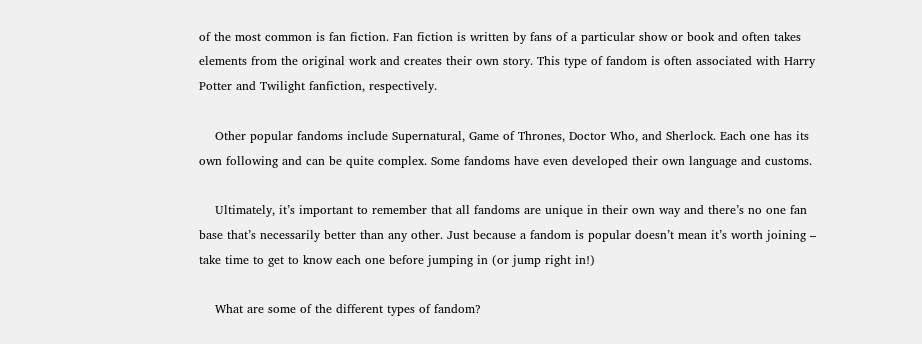of the most common is fan fiction. Fan fiction is written by fans of a particular show or book and often takes elements from the original work and creates their own story. This type of fandom is often associated with Harry Potter and Twilight fanfiction, respectively.

    Other popular fandoms include Supernatural, Game of Thrones, Doctor Who, and Sherlock. Each one has its own following and can be quite complex. Some fandoms have even developed their own language and customs.

    Ultimately, it’s important to remember that all fandoms are unique in their own way and there’s no one fan base that’s necessarily better than any other. Just because a fandom is popular doesn’t mean it’s worth joining – take time to get to know each one before jumping in (or jump right in!)

    What are some of the different types of fandom?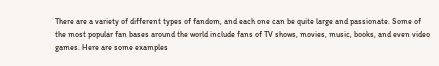There are a variety of different types of fandom, and each one can be quite large and passionate. Some of the most popular fan bases around the world include fans of TV shows, movies, music, books, and even video games. Here are some examples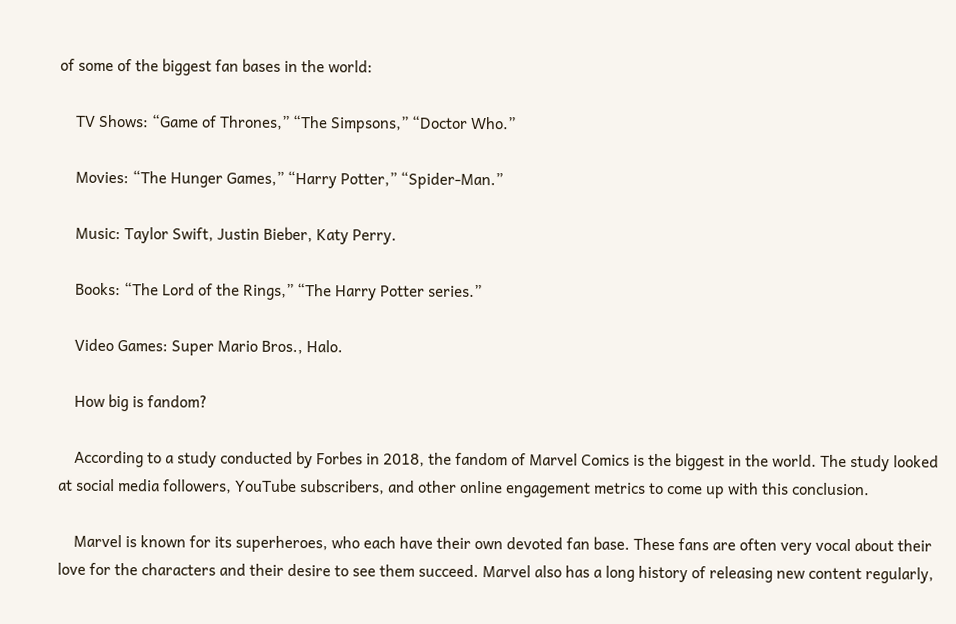of some of the biggest fan bases in the world:

    TV Shows: “Game of Thrones,” “The Simpsons,” “Doctor Who.”

    Movies: “The Hunger Games,” “Harry Potter,” “Spider-Man.”

    Music: Taylor Swift, Justin Bieber, Katy Perry.

    Books: “The Lord of the Rings,” “The Harry Potter series.”

    Video Games: Super Mario Bros., Halo.

    How big is fandom?

    According to a study conducted by Forbes in 2018, the fandom of Marvel Comics is the biggest in the world. The study looked at social media followers, YouTube subscribers, and other online engagement metrics to come up with this conclusion.

    Marvel is known for its superheroes, who each have their own devoted fan base. These fans are often very vocal about their love for the characters and their desire to see them succeed. Marvel also has a long history of releasing new content regularly,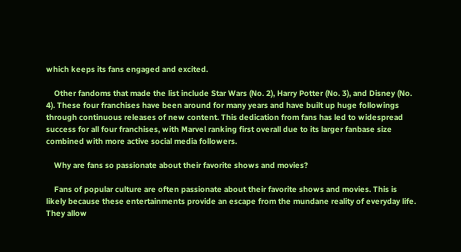which keeps its fans engaged and excited.

    Other fandoms that made the list include Star Wars (No. 2), Harry Potter (No. 3), and Disney (No. 4). These four franchises have been around for many years and have built up huge followings through continuous releases of new content. This dedication from fans has led to widespread success for all four franchises, with Marvel ranking first overall due to its larger fanbase size combined with more active social media followers.

    Why are fans so passionate about their favorite shows and movies?

    Fans of popular culture are often passionate about their favorite shows and movies. This is likely because these entertainments provide an escape from the mundane reality of everyday life. They allow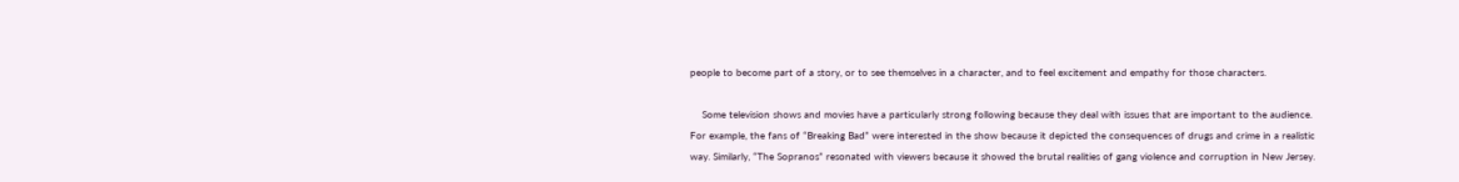people to become part of a story, or to see themselves in a character, and to feel excitement and empathy for those characters.

    Some television shows and movies have a particularly strong following because they deal with issues that are important to the audience. For example, the fans of “Breaking Bad” were interested in the show because it depicted the consequences of drugs and crime in a realistic way. Similarly, “The Sopranos” resonated with viewers because it showed the brutal realities of gang violence and corruption in New Jersey.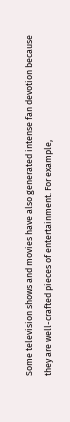Some television shows and movies have also generated intense fan devotion because they are well-crafted pieces of entertainment. For example,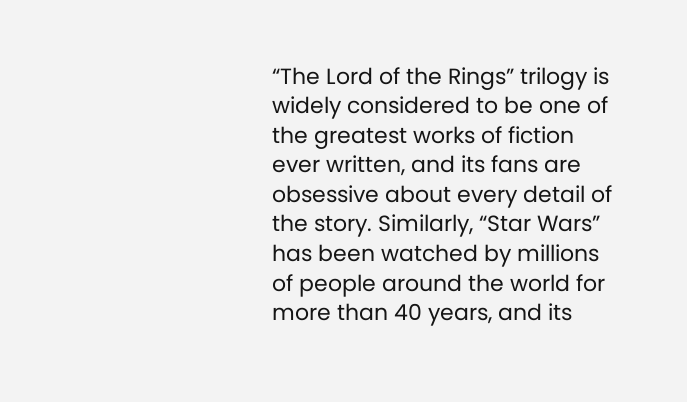“The Lord of the Rings” trilogy is widely considered to be one of the greatest works of fiction ever written, and its fans are obsessive about every detail of the story. Similarly, “Star Wars” has been watched by millions of people around the world for more than 40 years, and its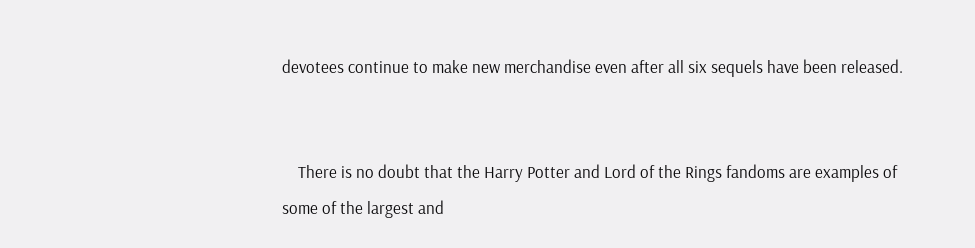devotees continue to make new merchandise even after all six sequels have been released.


    There is no doubt that the Harry Potter and Lord of the Rings fandoms are examples of some of the largest and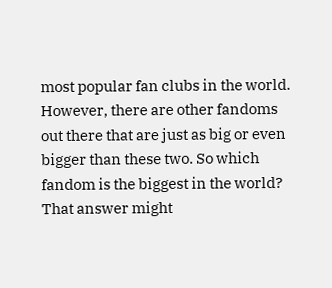most popular fan clubs in the world. However, there are other fandoms out there that are just as big or even bigger than these two. So which fandom is the biggest in the world? That answer might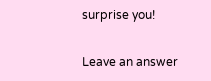surprise you!

Leave an answer